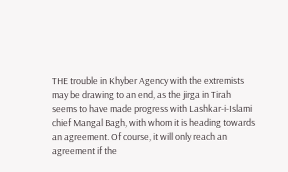THE trouble in Khyber Agency with the extremists may be drawing to an end, as the jirga in Tirah seems to have made progress with Lashkar-i-Islami chief Mangal Bagh, with whom it is heading towards an agreement. Of course, it will only reach an agreement if the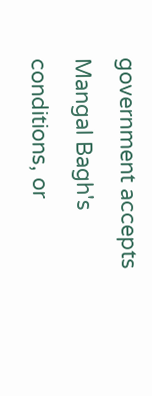government accepts Mangal Bagh's conditions, or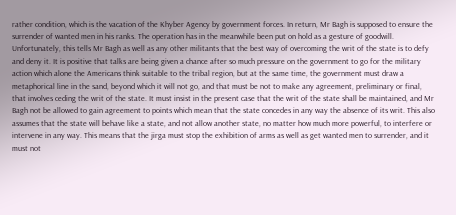rather condition, which is the vacation of the Khyber Agency by government forces. In return, Mr Bagh is supposed to ensure the surrender of wanted men in his ranks. The operation has in the meanwhile been put on hold as a gesture of goodwill. Unfortunately, this tells Mr Bagh as well as any other militants that the best way of overcoming the writ of the state is to defy and deny it. It is positive that talks are being given a chance after so much pressure on the government to go for the military action which alone the Americans think suitable to the tribal region, but at the same time, the government must draw a metaphorical line in the sand, beyond which it will not go, and that must be not to make any agreement, preliminary or final, that involves ceding the writ of the state. It must insist in the present case that the writ of the state shall be maintained, and Mr Bagh not be allowed to gain agreement to points which mean that the state concedes in any way the absence of its writ. This also assumes that the state will behave like a state, and not allow another state, no matter how much more powerful, to interfere or intervene in any way. This means that the jirga must stop the exhibition of arms as well as get wanted men to surrender, and it must not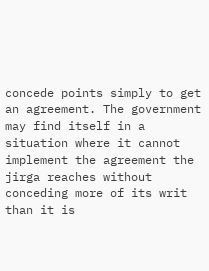concede points simply to get an agreement. The government may find itself in a situation where it cannot implement the agreement the jirga reaches without conceding more of its writ than it is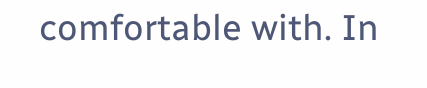comfortable with. In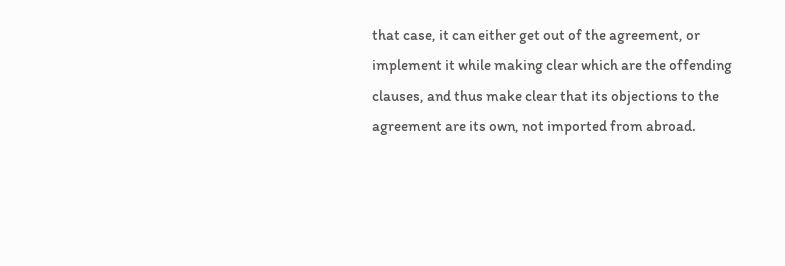that case, it can either get out of the agreement, or implement it while making clear which are the offending clauses, and thus make clear that its objections to the agreement are its own, not imported from abroad.